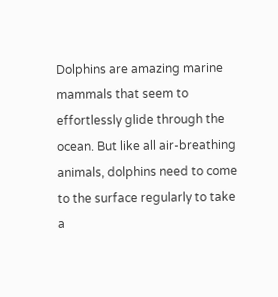Dolphins are amazing marine mammals that seem to effortlessly glide through the ocean. But like all air-breathing animals, dolphins need to come to the surface regularly to take a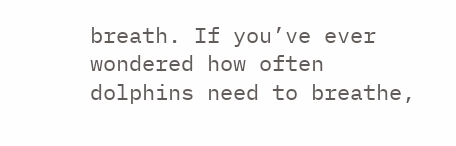breath. If you’ve ever wondered how often dolphins need to breathe,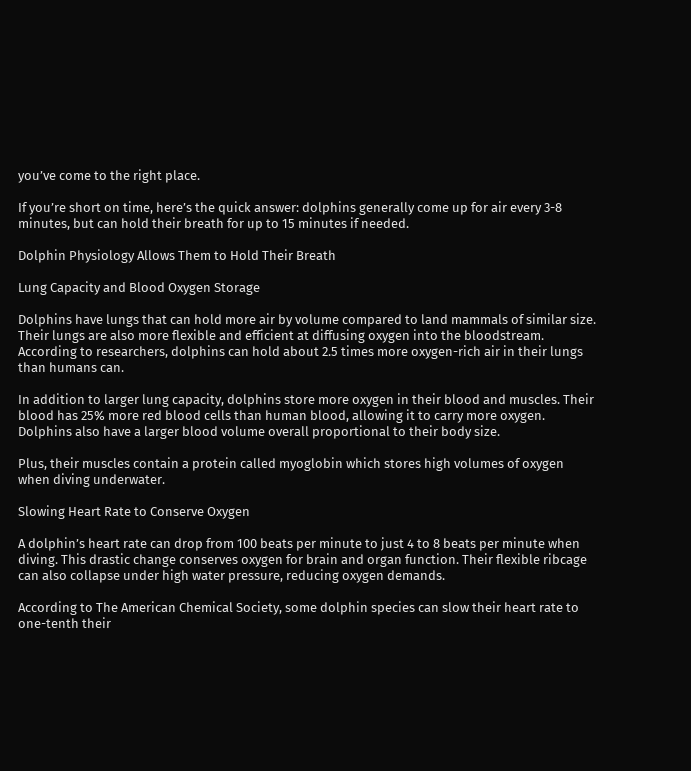you’ve come to the right place.

If you’re short on time, here’s the quick answer: dolphins generally come up for air every 3-8 minutes, but can hold their breath for up to 15 minutes if needed.

Dolphin Physiology Allows Them to Hold Their Breath

Lung Capacity and Blood Oxygen Storage

Dolphins have lungs that can hold more air by volume compared to land mammals of similar size. Their lungs are also more flexible and efficient at diffusing oxygen into the bloodstream. According to researchers, dolphins can hold about 2.5 times more oxygen-rich air in their lungs than humans can.

In addition to larger lung capacity, dolphins store more oxygen in their blood and muscles. Their blood has 25% more red blood cells than human blood, allowing it to carry more oxygen. Dolphins also have a larger blood volume overall proportional to their body size.

Plus, their muscles contain a protein called myoglobin which stores high volumes of oxygen when diving underwater.

Slowing Heart Rate to Conserve Oxygen

A dolphin’s heart rate can drop from 100 beats per minute to just 4 to 8 beats per minute when diving. This drastic change conserves oxygen for brain and organ function. Their flexible ribcage can also collapse under high water pressure, reducing oxygen demands.

According to The American Chemical Society, some dolphin species can slow their heart rate to one-tenth their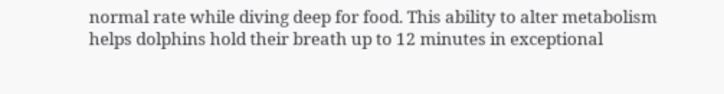normal rate while diving deep for food. This ability to alter metabolism helps dolphins hold their breath up to 12 minutes in exceptional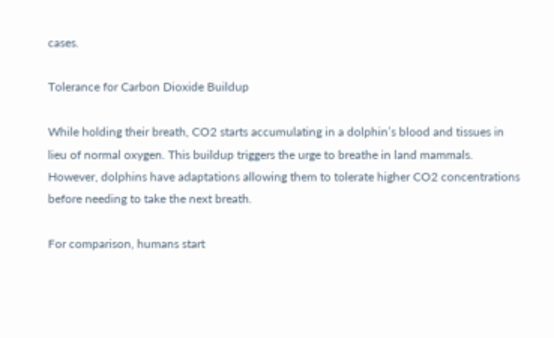cases.

Tolerance for Carbon Dioxide Buildup

While holding their breath, CO2 starts accumulating in a dolphin’s blood and tissues in lieu of normal oxygen. This buildup triggers the urge to breathe in land mammals. However, dolphins have adaptations allowing them to tolerate higher CO2 concentrations before needing to take the next breath.

For comparison, humans start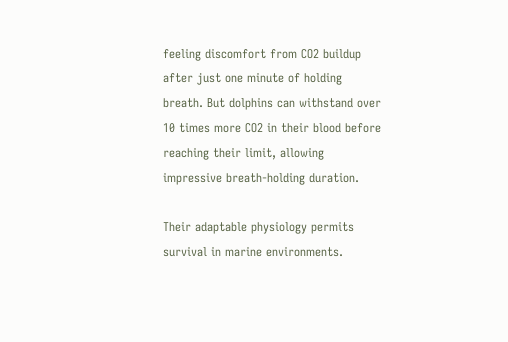feeling discomfort from CO2 buildup after just one minute of holding breath. But dolphins can withstand over 10 times more CO2 in their blood before reaching their limit, allowing impressive breath-holding duration.

Their adaptable physiology permits survival in marine environments.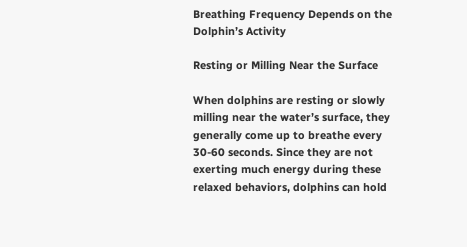Breathing Frequency Depends on the Dolphin’s Activity

Resting or Milling Near the Surface

When dolphins are resting or slowly milling near the water’s surface, they generally come up to breathe every 30-60 seconds. Since they are not exerting much energy during these relaxed behaviors, dolphins can hold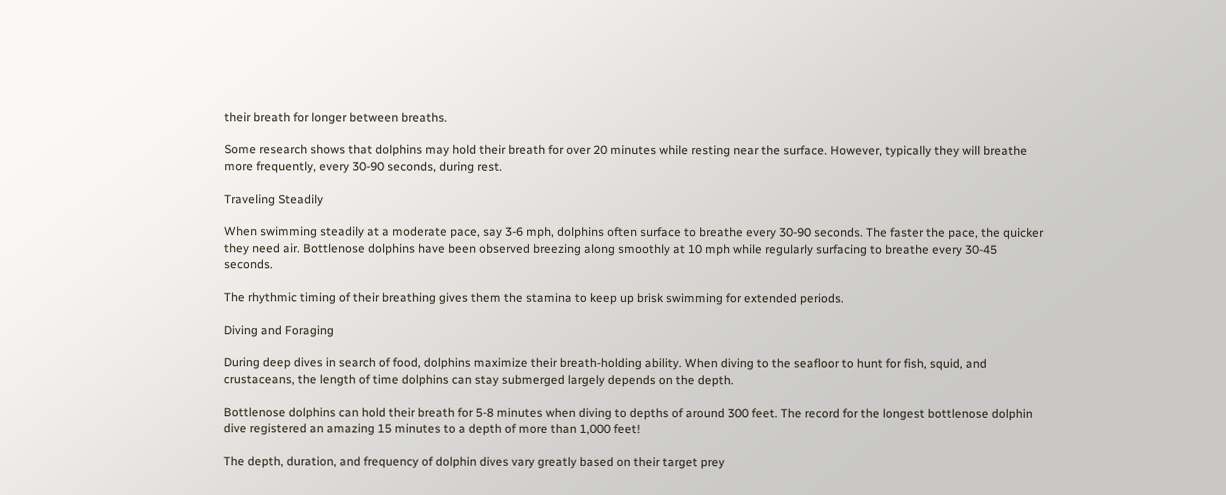their breath for longer between breaths.

Some research shows that dolphins may hold their breath for over 20 minutes while resting near the surface. However, typically they will breathe more frequently, every 30-90 seconds, during rest.

Traveling Steadily

When swimming steadily at a moderate pace, say 3-6 mph, dolphins often surface to breathe every 30-90 seconds. The faster the pace, the quicker they need air. Bottlenose dolphins have been observed breezing along smoothly at 10 mph while regularly surfacing to breathe every 30-45 seconds.

The rhythmic timing of their breathing gives them the stamina to keep up brisk swimming for extended periods.

Diving and Foraging

During deep dives in search of food, dolphins maximize their breath-holding ability. When diving to the seafloor to hunt for fish, squid, and crustaceans, the length of time dolphins can stay submerged largely depends on the depth.

Bottlenose dolphins can hold their breath for 5-8 minutes when diving to depths of around 300 feet. The record for the longest bottlenose dolphin dive registered an amazing 15 minutes to a depth of more than 1,000 feet!

The depth, duration, and frequency of dolphin dives vary greatly based on their target prey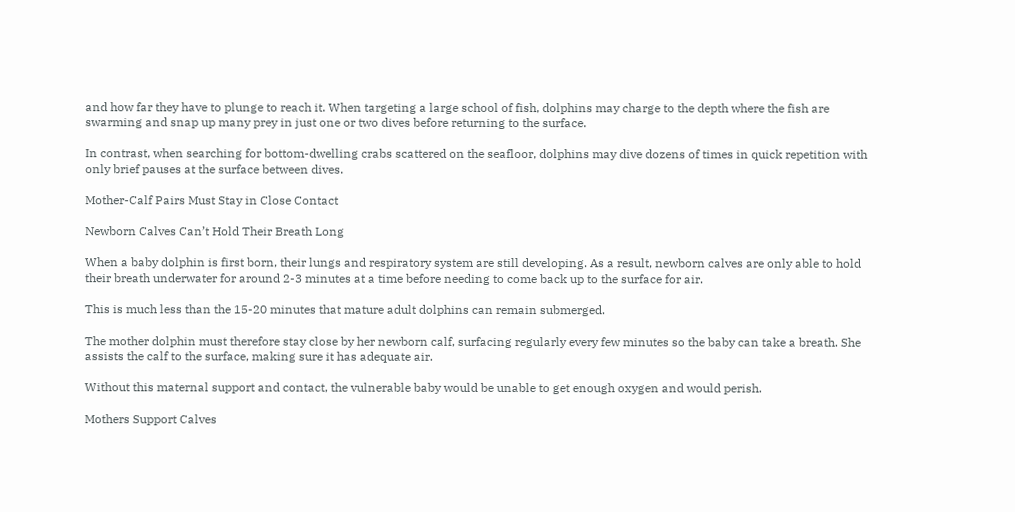and how far they have to plunge to reach it. When targeting a large school of fish, dolphins may charge to the depth where the fish are swarming and snap up many prey in just one or two dives before returning to the surface.

In contrast, when searching for bottom-dwelling crabs scattered on the seafloor, dolphins may dive dozens of times in quick repetition with only brief pauses at the surface between dives.

Mother-Calf Pairs Must Stay in Close Contact

Newborn Calves Can’t Hold Their Breath Long

When a baby dolphin is first born, their lungs and respiratory system are still developing. As a result, newborn calves are only able to hold their breath underwater for around 2-3 minutes at a time before needing to come back up to the surface for air.

This is much less than the 15-20 minutes that mature adult dolphins can remain submerged.

The mother dolphin must therefore stay close by her newborn calf, surfacing regularly every few minutes so the baby can take a breath. She assists the calf to the surface, making sure it has adequate air.

Without this maternal support and contact, the vulnerable baby would be unable to get enough oxygen and would perish.

Mothers Support Calves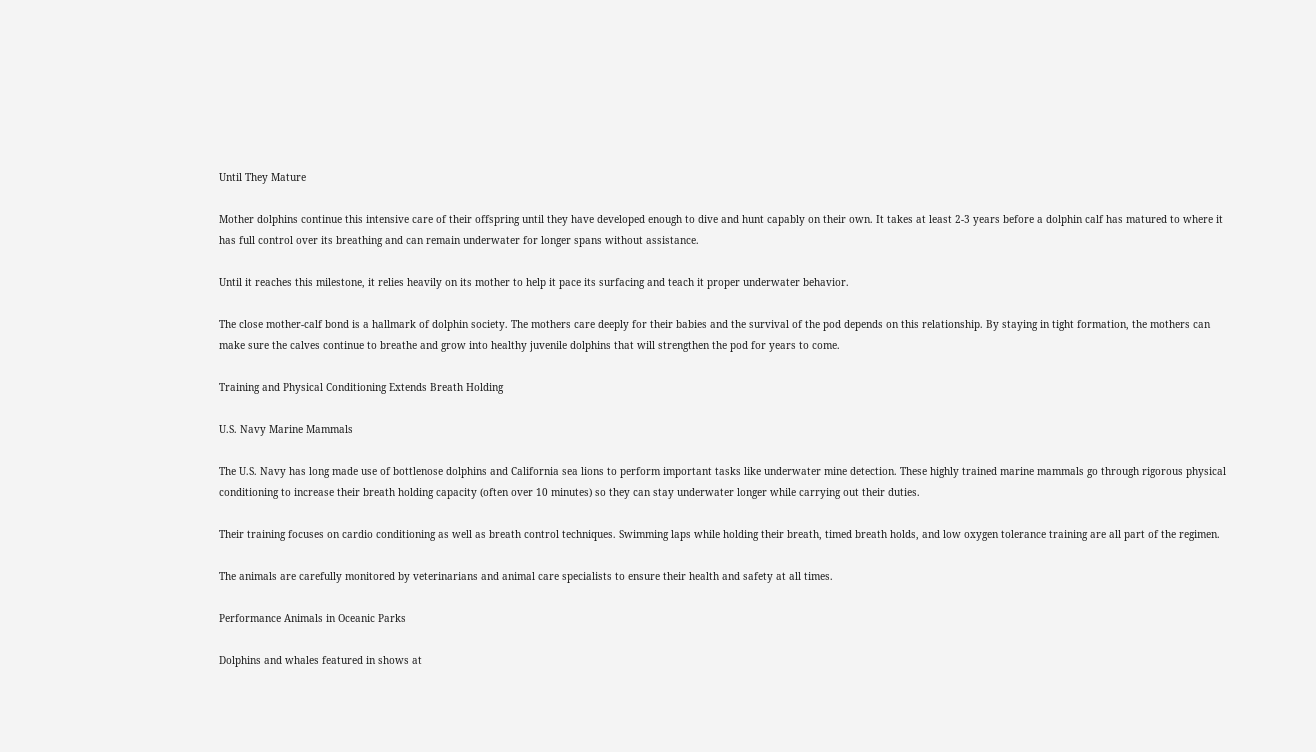Until They Mature

Mother dolphins continue this intensive care of their offspring until they have developed enough to dive and hunt capably on their own. It takes at least 2-3 years before a dolphin calf has matured to where it has full control over its breathing and can remain underwater for longer spans without assistance.

Until it reaches this milestone, it relies heavily on its mother to help it pace its surfacing and teach it proper underwater behavior.

The close mother-calf bond is a hallmark of dolphin society. The mothers care deeply for their babies and the survival of the pod depends on this relationship. By staying in tight formation, the mothers can make sure the calves continue to breathe and grow into healthy juvenile dolphins that will strengthen the pod for years to come.

Training and Physical Conditioning Extends Breath Holding

U.S. Navy Marine Mammals

The U.S. Navy has long made use of bottlenose dolphins and California sea lions to perform important tasks like underwater mine detection. These highly trained marine mammals go through rigorous physical conditioning to increase their breath holding capacity (often over 10 minutes) so they can stay underwater longer while carrying out their duties.

Their training focuses on cardio conditioning as well as breath control techniques. Swimming laps while holding their breath, timed breath holds, and low oxygen tolerance training are all part of the regimen.

The animals are carefully monitored by veterinarians and animal care specialists to ensure their health and safety at all times.

Performance Animals in Oceanic Parks

Dolphins and whales featured in shows at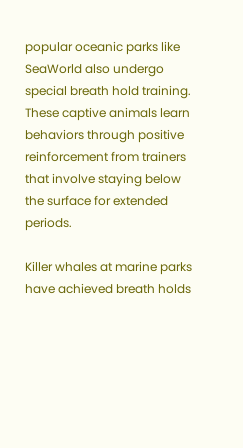popular oceanic parks like SeaWorld also undergo special breath hold training. These captive animals learn behaviors through positive reinforcement from trainers that involve staying below the surface for extended periods.

Killer whales at marine parks have achieved breath holds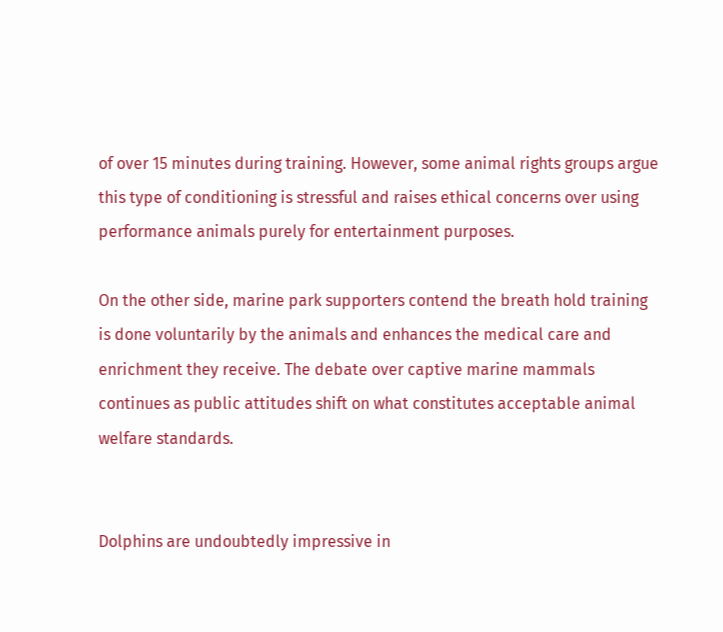of over 15 minutes during training. However, some animal rights groups argue this type of conditioning is stressful and raises ethical concerns over using performance animals purely for entertainment purposes.

On the other side, marine park supporters contend the breath hold training is done voluntarily by the animals and enhances the medical care and enrichment they receive. The debate over captive marine mammals continues as public attitudes shift on what constitutes acceptable animal welfare standards.


Dolphins are undoubtedly impressive in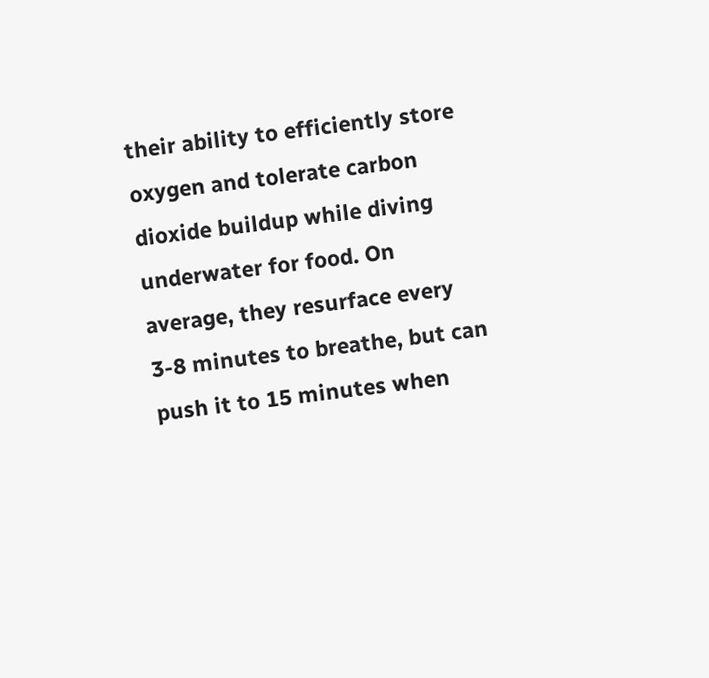their ability to efficiently store oxygen and tolerate carbon dioxide buildup while diving underwater for food. On average, they resurface every 3-8 minutes to breathe, but can push it to 15 minutes when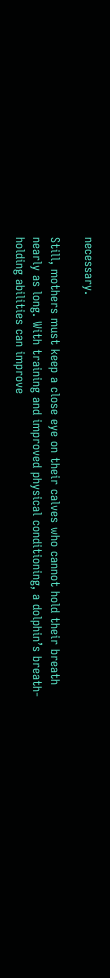necessary.

Still, mothers must keep a close eye on their calves who cannot hold their breath nearly as long. With training and improved physical conditioning, a dolphin’s breath-holding abilities can improve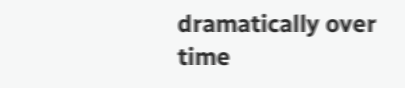dramatically over time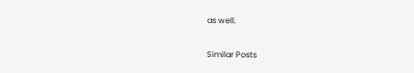as well.

Similar Posts